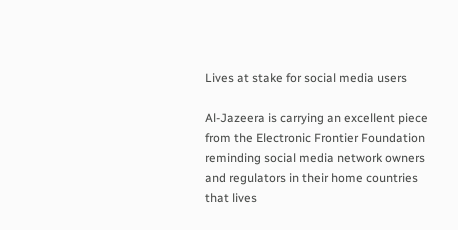Lives at stake for social media users

Al-Jazeera is carrying an excellent piece from the Electronic Frontier Foundation reminding social media network owners and regulators in their home countries that lives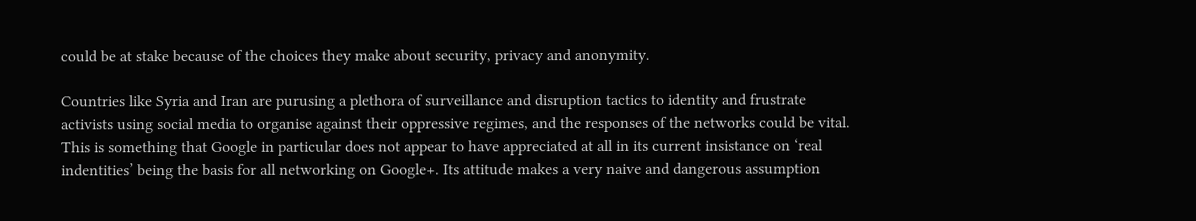could be at stake because of the choices they make about security, privacy and anonymity.

Countries like Syria and Iran are purusing a plethora of surveillance and disruption tactics to identity and frustrate activists using social media to organise against their oppressive regimes, and the responses of the networks could be vital. This is something that Google in particular does not appear to have appreciated at all in its current insistance on ‘real indentities’ being the basis for all networking on Google+. Its attitude makes a very naive and dangerous assumption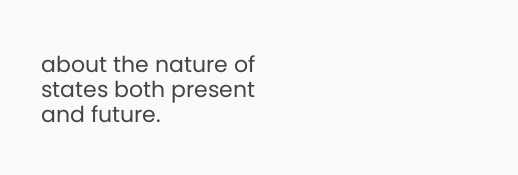about the nature of states both present and future.